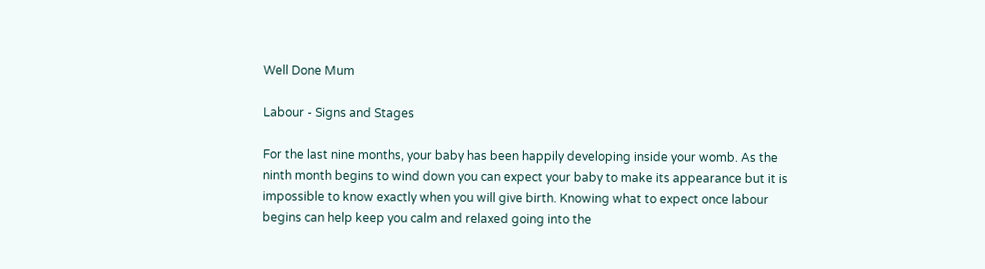Well Done Mum

Labour - Signs and Stages

For the last nine months, your baby has been happily developing inside your womb. As the ninth month begins to wind down you can expect your baby to make its appearance but it is impossible to know exactly when you will give birth. Knowing what to expect once labour begins can help keep you calm and relaxed going into the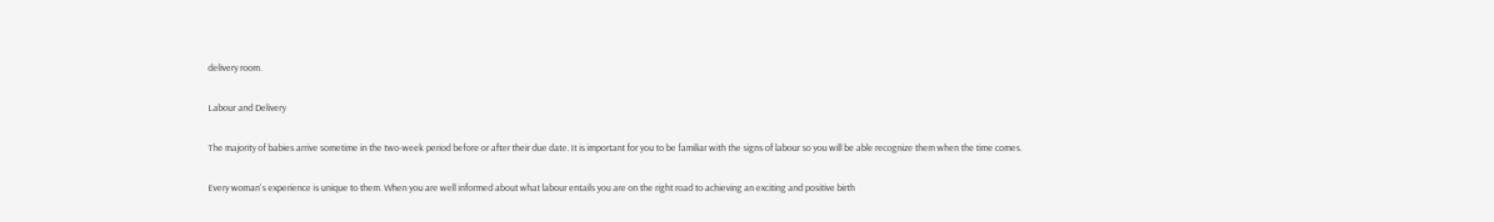delivery room.

Labour and Delivery

The majority of babies arrive sometime in the two-week period before or after their due date. It is important for you to be familiar with the signs of labour so you will be able recognize them when the time comes.

Every woman's experience is unique to them. When you are well informed about what labour entails you are on the right road to achieving an exciting and positive birth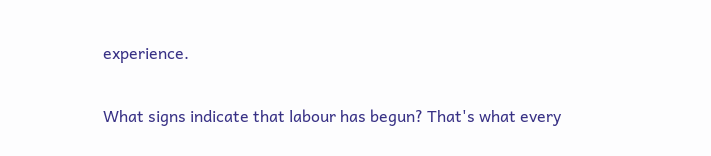experience.

What signs indicate that labour has begun? That's what every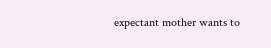expectant mother wants to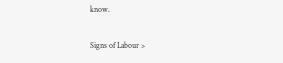know.

Signs of Labour >